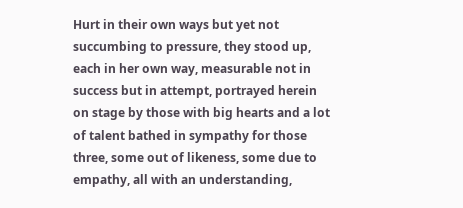Hurt in their own ways but yet not succumbing to pressure, they stood up, each in her own way, measurable not in success but in attempt, portrayed herein on stage by those with big hearts and a lot of talent bathed in sympathy for those three, some out of likeness, some due to empathy, all with an understanding,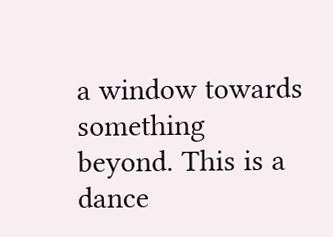a window towards something beyond. This is a dance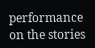performance on the stories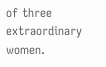of three extraordinary women.